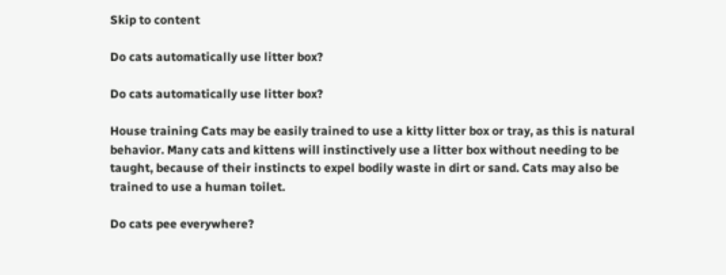Skip to content

Do cats automatically use litter box?

Do cats automatically use litter box?

House training Cats may be easily trained to use a kitty litter box or tray, as this is natural behavior. Many cats and kittens will instinctively use a litter box without needing to be taught, because of their instincts to expel bodily waste in dirt or sand. Cats may also be trained to use a human toilet.

Do cats pee everywhere?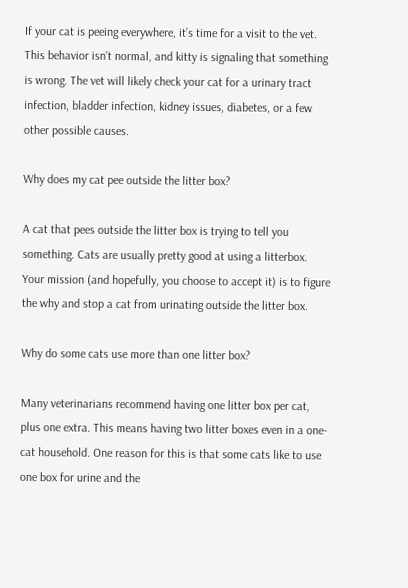If your cat is peeing everywhere, it’s time for a visit to the vet. This behavior isn’t normal, and kitty is signaling that something is wrong. The vet will likely check your cat for a urinary tract infection, bladder infection, kidney issues, diabetes, or a few other possible causes.

Why does my cat pee outside the litter box?

A cat that pees outside the litter box is trying to tell you something. Cats are usually pretty good at using a litterbox. Your mission (and hopefully, you choose to accept it) is to figure the why and stop a cat from urinating outside the litter box.

Why do some cats use more than one litter box?

Many veterinarians recommend having one litter box per cat, plus one extra. This means having two litter boxes even in a one-cat household. One reason for this is that some cats like to use one box for urine and the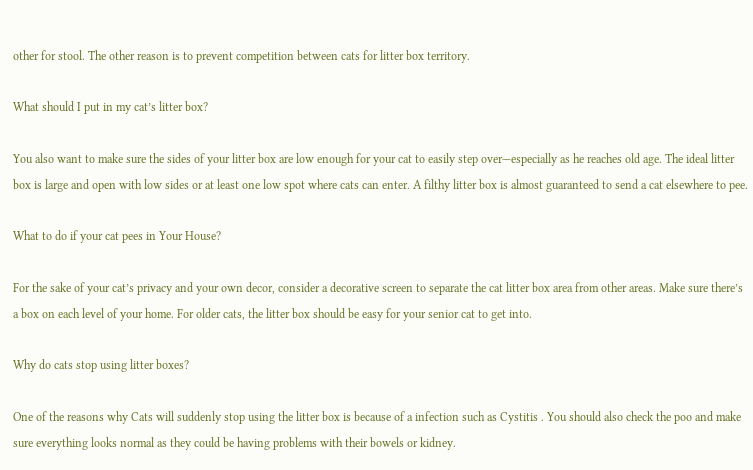other for stool. The other reason is to prevent competition between cats for litter box territory.

What should I put in my cat’s litter box?

You also want to make sure the sides of your litter box are low enough for your cat to easily step over—especially as he reaches old age. The ideal litter box is large and open with low sides or at least one low spot where cats can enter. A filthy litter box is almost guaranteed to send a cat elsewhere to pee.

What to do if your cat pees in Your House?

For the sake of your cat’s privacy and your own decor, consider a decorative screen to separate the cat litter box area from other areas. Make sure there’s a box on each level of your home. For older cats, the litter box should be easy for your senior cat to get into.

Why do cats stop using litter boxes?

One of the reasons why Cats will suddenly stop using the litter box is because of a infection such as Cystitis . You should also check the poo and make sure everything looks normal as they could be having problems with their bowels or kidney.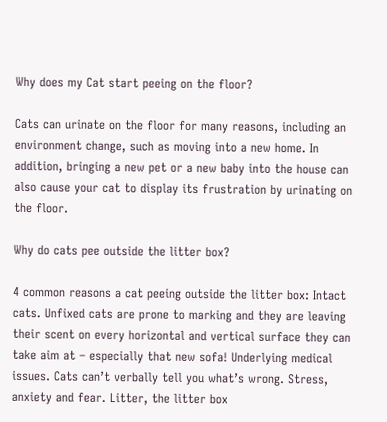Why does my Cat start peeing on the floor?

Cats can urinate on the floor for many reasons, including an environment change, such as moving into a new home. In addition, bringing a new pet or a new baby into the house can also cause your cat to display its frustration by urinating on the floor.

Why do cats pee outside the litter box?

4 common reasons a cat peeing outside the litter box: Intact cats. Unfixed cats are prone to marking and they are leaving their scent on every horizontal and vertical surface they can take aim at – especially that new sofa! Underlying medical issues. Cats can’t verbally tell you what’s wrong. Stress, anxiety and fear. Litter, the litter box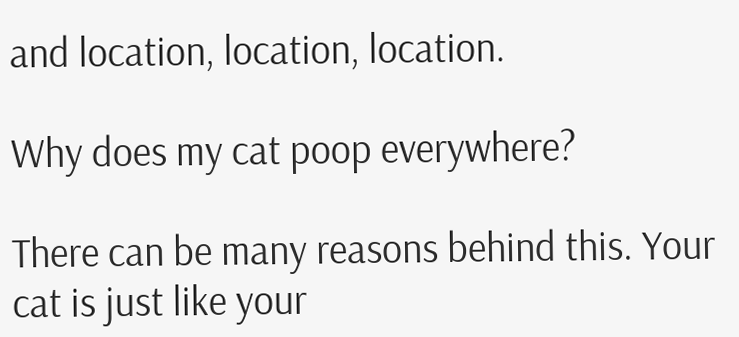and location, location, location.

Why does my cat poop everywhere?

There can be many reasons behind this. Your cat is just like your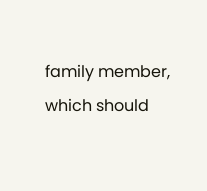family member, which should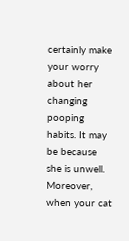certainly make your worry about her changing pooping habits. It may be because she is unwell. Moreover, when your cat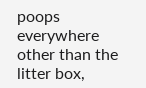poops everywhere other than the litter box,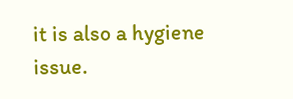it is also a hygiene issue.